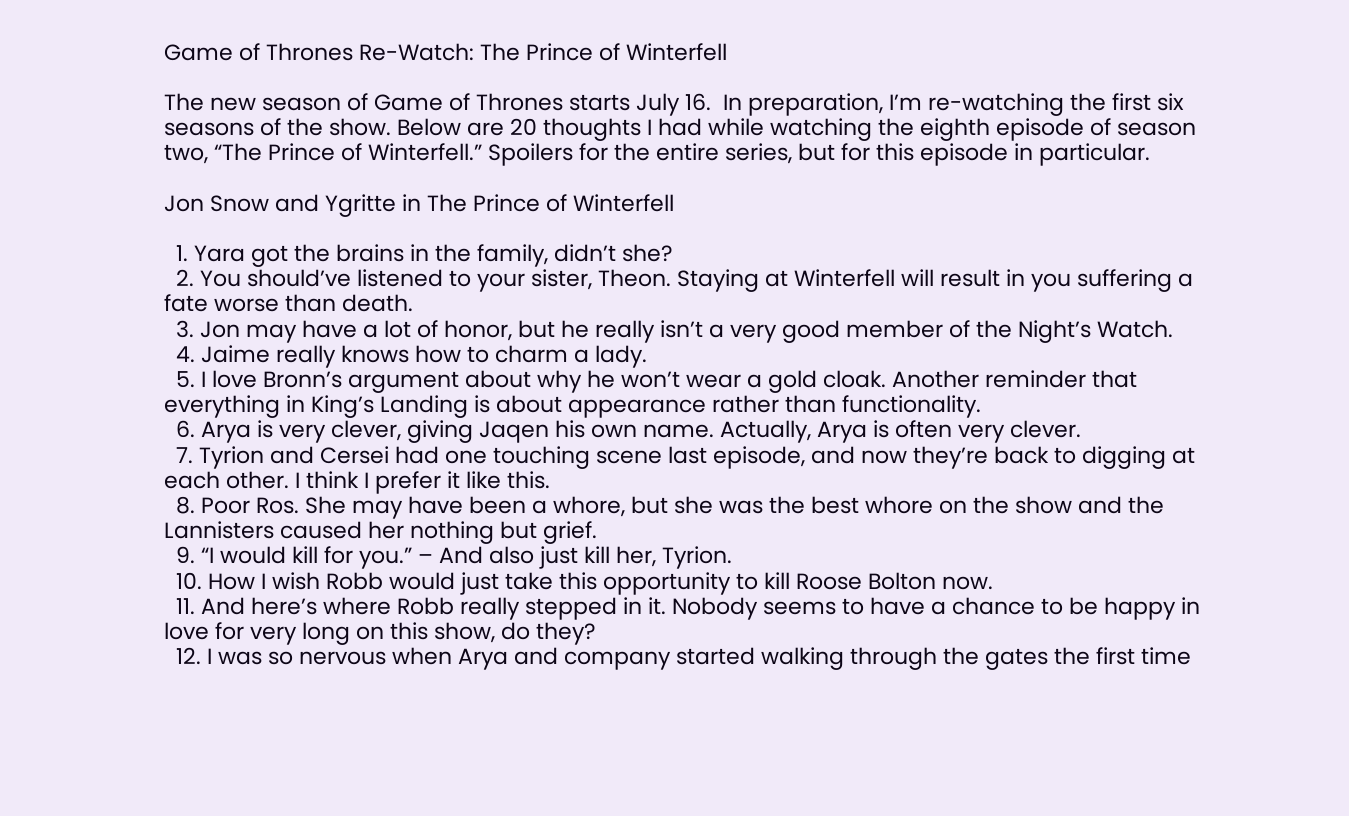Game of Thrones Re-Watch: The Prince of Winterfell

The new season of Game of Thrones starts July 16.  In preparation, I’m re-watching the first six seasons of the show. Below are 20 thoughts I had while watching the eighth episode of season two, “The Prince of Winterfell.” Spoilers for the entire series, but for this episode in particular.

Jon Snow and Ygritte in The Prince of Winterfell

  1. Yara got the brains in the family, didn’t she?
  2. You should’ve listened to your sister, Theon. Staying at Winterfell will result in you suffering a fate worse than death.
  3. Jon may have a lot of honor, but he really isn’t a very good member of the Night’s Watch.
  4. Jaime really knows how to charm a lady.
  5. I love Bronn’s argument about why he won’t wear a gold cloak. Another reminder that everything in King’s Landing is about appearance rather than functionality.
  6. Arya is very clever, giving Jaqen his own name. Actually, Arya is often very clever.
  7. Tyrion and Cersei had one touching scene last episode, and now they’re back to digging at each other. I think I prefer it like this.
  8. Poor Ros. She may have been a whore, but she was the best whore on the show and the Lannisters caused her nothing but grief.
  9. “I would kill for you.” – And also just kill her, Tyrion.
  10. How I wish Robb would just take this opportunity to kill Roose Bolton now.
  11. And here’s where Robb really stepped in it. Nobody seems to have a chance to be happy in love for very long on this show, do they?
  12. I was so nervous when Arya and company started walking through the gates the first time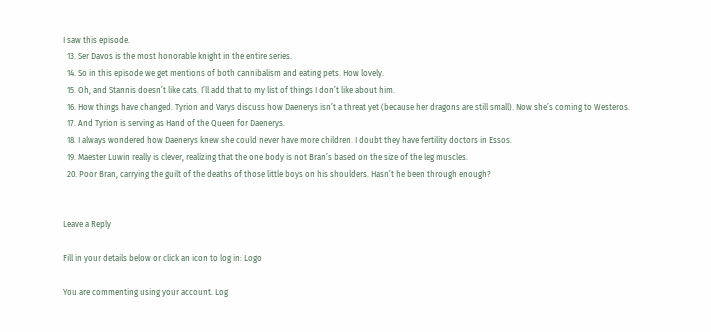I saw this episode.
  13. Ser Davos is the most honorable knight in the entire series.
  14. So in this episode we get mentions of both cannibalism and eating pets. How lovely.
  15. Oh, and Stannis doesn’t like cats. I’ll add that to my list of things I don’t like about him.
  16. How things have changed. Tyrion and Varys discuss how Daenerys isn’t a threat yet (because her dragons are still small). Now she’s coming to Westeros.
  17. And Tyrion is serving as Hand of the Queen for Daenerys.
  18. I always wondered how Daenerys knew she could never have more children. I doubt they have fertility doctors in Essos.
  19. Maester Luwin really is clever, realizing that the one body is not Bran’s based on the size of the leg muscles.
  20. Poor Bran, carrying the guilt of the deaths of those little boys on his shoulders. Hasn’t he been through enough?


Leave a Reply

Fill in your details below or click an icon to log in: Logo

You are commenting using your account. Log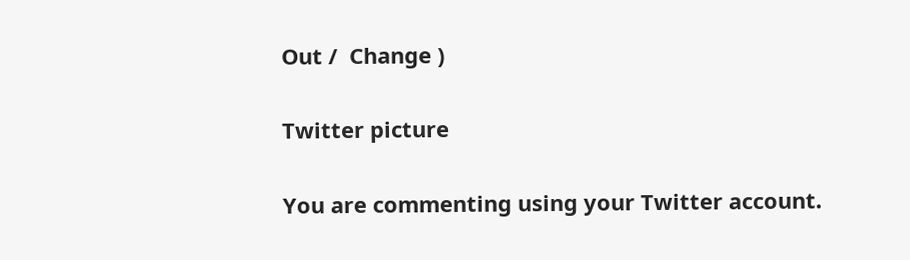Out /  Change )

Twitter picture

You are commenting using your Twitter account.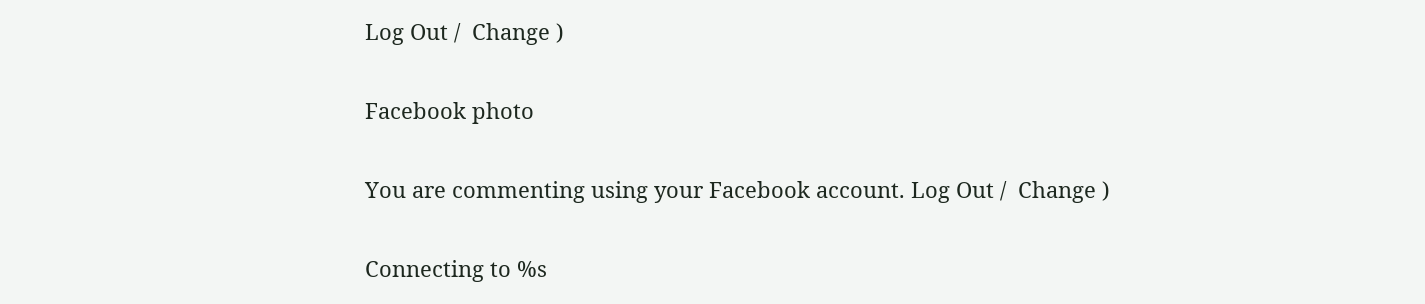Log Out /  Change )

Facebook photo

You are commenting using your Facebook account. Log Out /  Change )

Connecting to %s